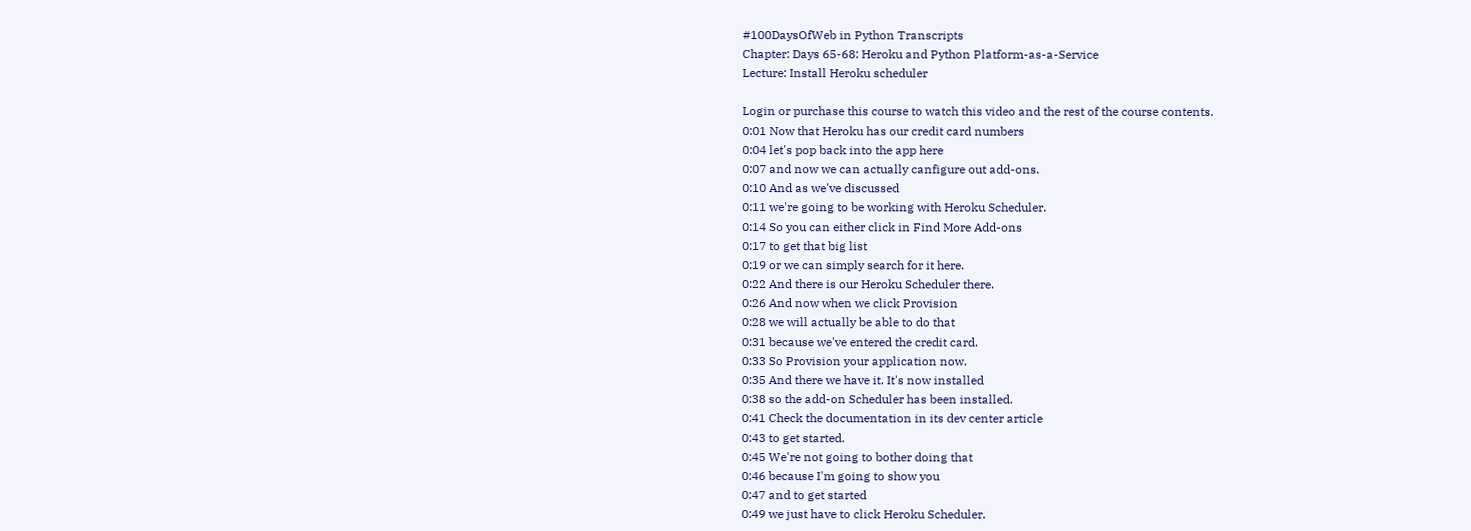#100DaysOfWeb in Python Transcripts
Chapter: Days 65-68: Heroku and Python Platform-as-a-Service
Lecture: Install Heroku scheduler

Login or purchase this course to watch this video and the rest of the course contents.
0:01 Now that Heroku has our credit card numbers
0:04 let's pop back into the app here
0:07 and now we can actually canfigure out add-ons.
0:10 And as we've discussed
0:11 we're going to be working with Heroku Scheduler.
0:14 So you can either click in Find More Add-ons
0:17 to get that big list
0:19 or we can simply search for it here.
0:22 And there is our Heroku Scheduler there.
0:26 And now when we click Provision
0:28 we will actually be able to do that
0:31 because we've entered the credit card.
0:33 So Provision your application now.
0:35 And there we have it. It's now installed
0:38 so the add-on Scheduler has been installed.
0:41 Check the documentation in its dev center article
0:43 to get started.
0:45 We're not going to bother doing that
0:46 because I'm going to show you
0:47 and to get started
0:49 we just have to click Heroku Scheduler.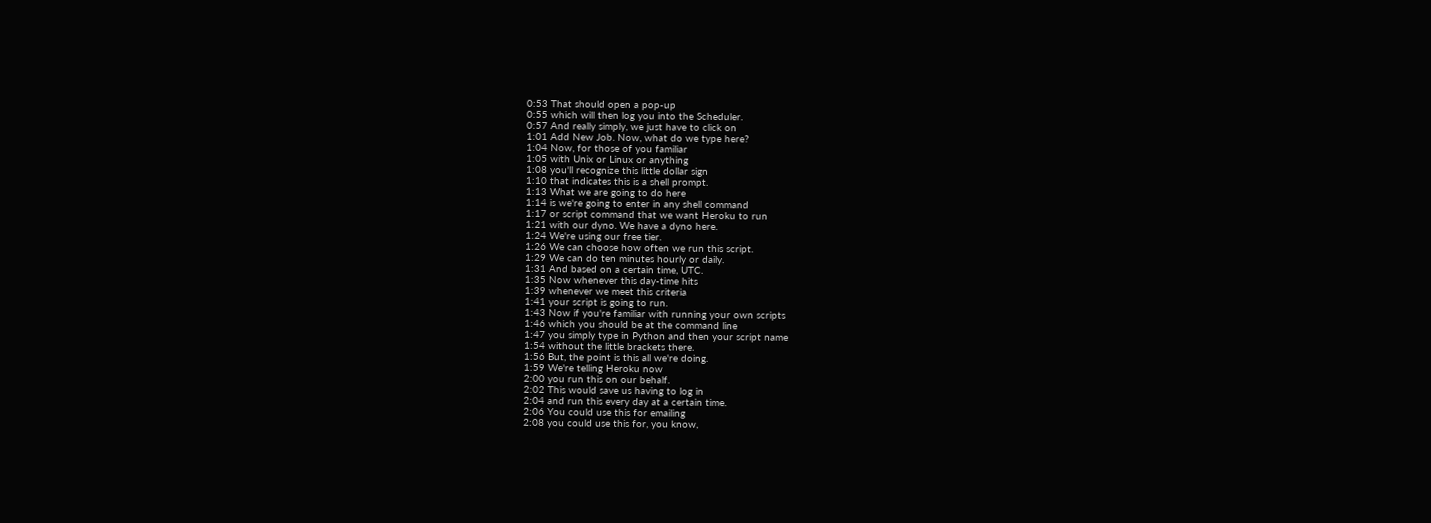0:53 That should open a pop-up
0:55 which will then log you into the Scheduler.
0:57 And really simply, we just have to click on
1:01 Add New Job. Now, what do we type here?
1:04 Now, for those of you familiar
1:05 with Unix or Linux or anything
1:08 you'll recognize this little dollar sign
1:10 that indicates this is a shell prompt.
1:13 What we are going to do here
1:14 is we're going to enter in any shell command
1:17 or script command that we want Heroku to run
1:21 with our dyno. We have a dyno here.
1:24 We're using our free tier.
1:26 We can choose how often we run this script.
1:29 We can do ten minutes hourly or daily.
1:31 And based on a certain time, UTC.
1:35 Now whenever this day-time hits
1:39 whenever we meet this criteria
1:41 your script is going to run.
1:43 Now if you're familiar with running your own scripts
1:46 which you should be at the command line
1:47 you simply type in Python and then your script name
1:54 without the little brackets there.
1:56 But, the point is this all we're doing.
1:59 We're telling Heroku now
2:00 you run this on our behalf.
2:02 This would save us having to log in
2:04 and run this every day at a certain time.
2:06 You could use this for emailing
2:08 you could use this for, you know,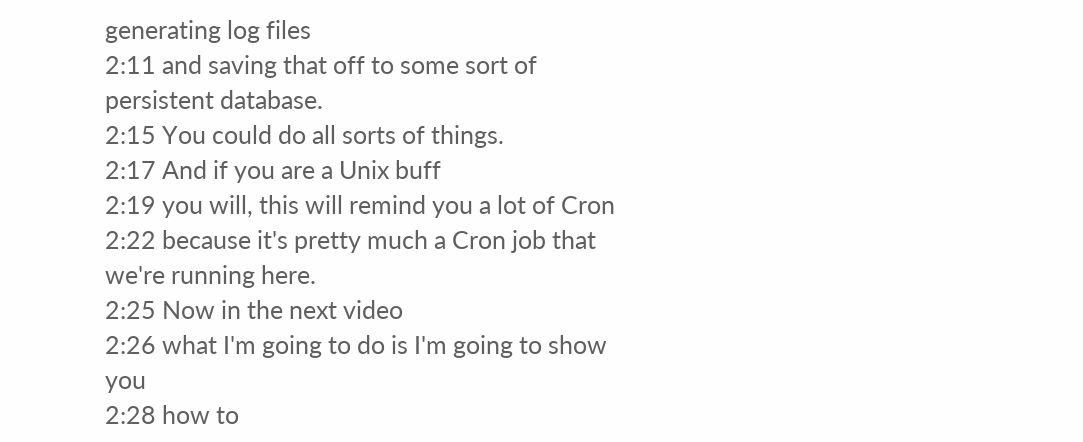generating log files
2:11 and saving that off to some sort of persistent database.
2:15 You could do all sorts of things.
2:17 And if you are a Unix buff
2:19 you will, this will remind you a lot of Cron
2:22 because it's pretty much a Cron job that we're running here.
2:25 Now in the next video
2:26 what I'm going to do is I'm going to show you
2:28 how to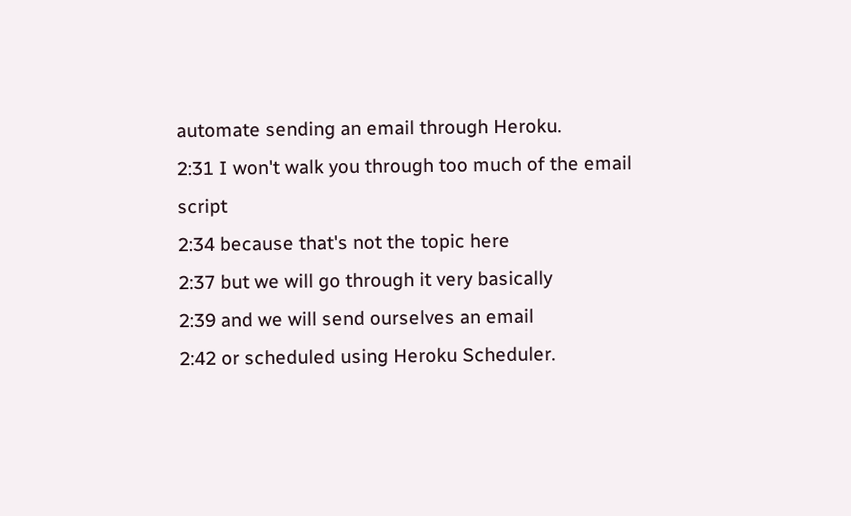automate sending an email through Heroku.
2:31 I won't walk you through too much of the email script
2:34 because that's not the topic here
2:37 but we will go through it very basically
2:39 and we will send ourselves an email
2:42 or scheduled using Heroku Scheduler.